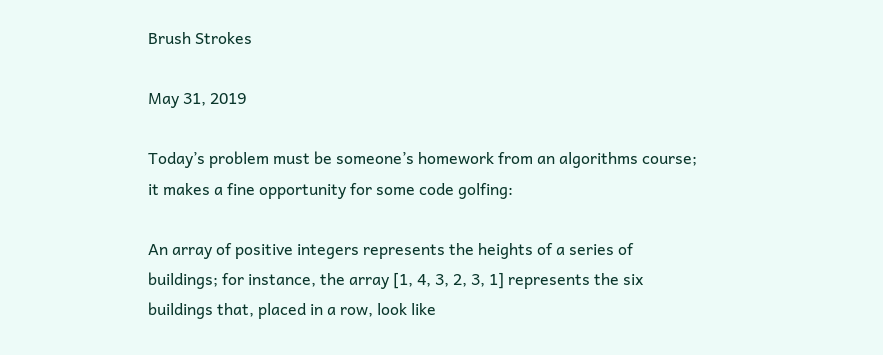Brush Strokes

May 31, 2019

Today’s problem must be someone’s homework from an algorithms course; it makes a fine opportunity for some code golfing:

An array of positive integers represents the heights of a series of buildings; for instance, the array [1, 4, 3, 2, 3, 1] represents the six buildings that, placed in a row, look like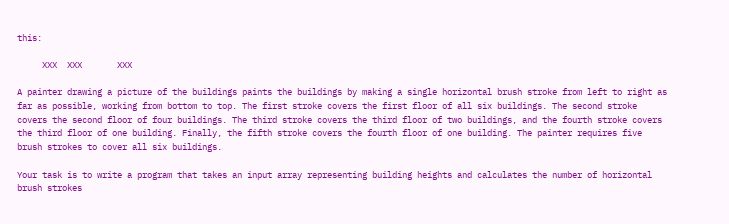this:

     XXX  XXX       XXX

A painter drawing a picture of the buildings paints the buildings by making a single horizontal brush stroke from left to right as far as possible, working from bottom to top. The first stroke covers the first floor of all six buildings. The second stroke covers the second floor of four buildings. The third stroke covers the third floor of two buildings, and the fourth stroke covers the third floor of one building. Finally, the fifth stroke covers the fourth floor of one building. The painter requires five brush strokes to cover all six buildings.

Your task is to write a program that takes an input array representing building heights and calculates the number of horizontal brush strokes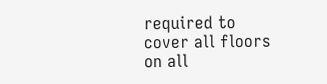required to cover all floors on all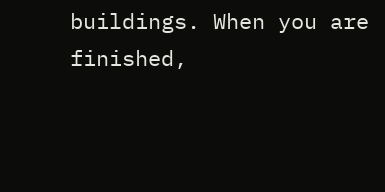buildings. When you are finished,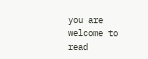you are welcome to read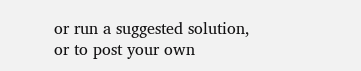or run a suggested solution, or to post your own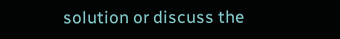solution or discuss the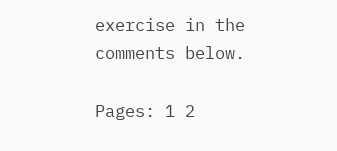exercise in the comments below.

Pages: 1 2